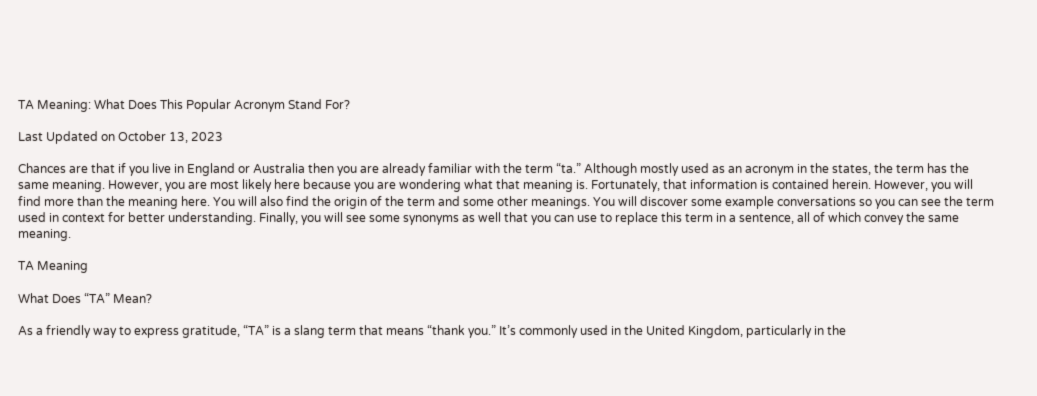TA Meaning: What Does This Popular Acronym Stand For?

Last Updated on October 13, 2023

Chances are that if you live in England or Australia then you are already familiar with the term “ta.” Although mostly used as an acronym in the states, the term has the same meaning. However, you are most likely here because you are wondering what that meaning is. Fortunately, that information is contained herein. However, you will find more than the meaning here. You will also find the origin of the term and some other meanings. You will discover some example conversations so you can see the term used in context for better understanding. Finally, you will see some synonyms as well that you can use to replace this term in a sentence, all of which convey the same meaning.

TA Meaning

What Does “TA” Mean?

As a friendly way to express gratitude, “TA” is a slang term that means “thank you.” It’s commonly used in the United Kingdom, particularly in the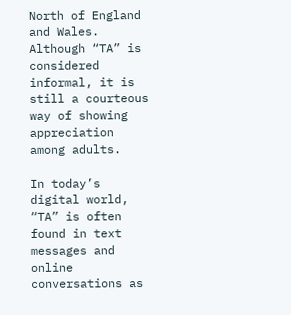North of England and Wales. Although “TA” is considered informal, it is still a courteous way of showing appreciation among adults.

In today’s digital world, “TA” is often found in text messages and online conversations as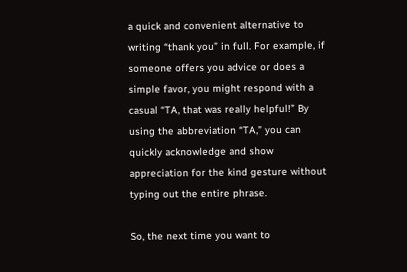a quick and convenient alternative to writing “thank you” in full. For example, if someone offers you advice or does a simple favor, you might respond with a casual “TA, that was really helpful!” By using the abbreviation “TA,” you can quickly acknowledge and show appreciation for the kind gesture without typing out the entire phrase.

So, the next time you want to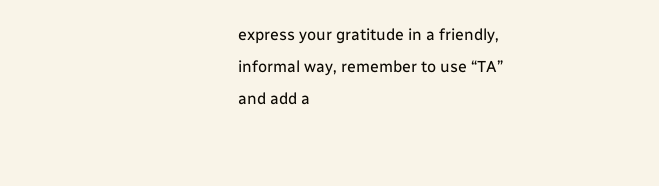express your gratitude in a friendly, informal way, remember to use “TA” and add a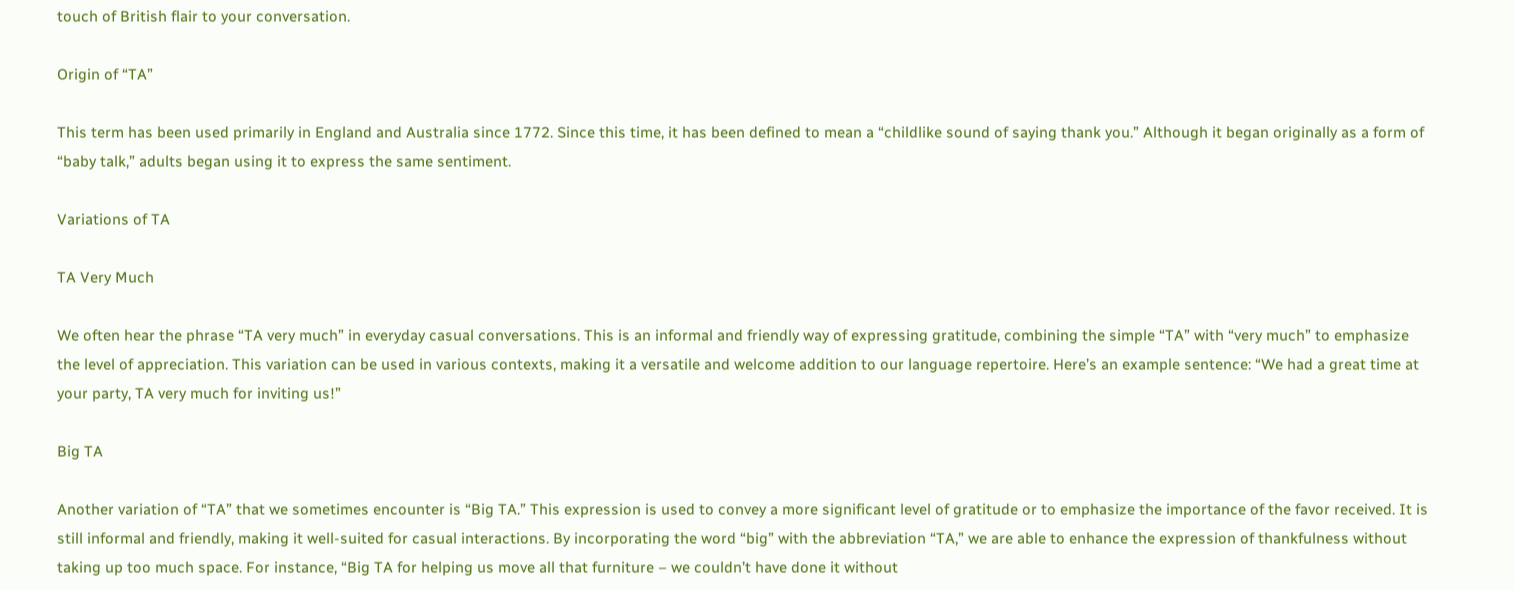touch of British flair to your conversation.

Origin of “TA”

This term has been used primarily in England and Australia since 1772. Since this time, it has been defined to mean a “childlike sound of saying thank you.” Although it began originally as a form of “baby talk,” adults began using it to express the same sentiment.

Variations of TA

TA Very Much

We often hear the phrase “TA very much” in everyday casual conversations. This is an informal and friendly way of expressing gratitude, combining the simple “TA” with “very much” to emphasize the level of appreciation. This variation can be used in various contexts, making it a versatile and welcome addition to our language repertoire. Here’s an example sentence: “We had a great time at your party, TA very much for inviting us!”

Big TA

Another variation of “TA” that we sometimes encounter is “Big TA.” This expression is used to convey a more significant level of gratitude or to emphasize the importance of the favor received. It is still informal and friendly, making it well-suited for casual interactions. By incorporating the word “big” with the abbreviation “TA,” we are able to enhance the expression of thankfulness without taking up too much space. For instance, “Big TA for helping us move all that furniture – we couldn’t have done it without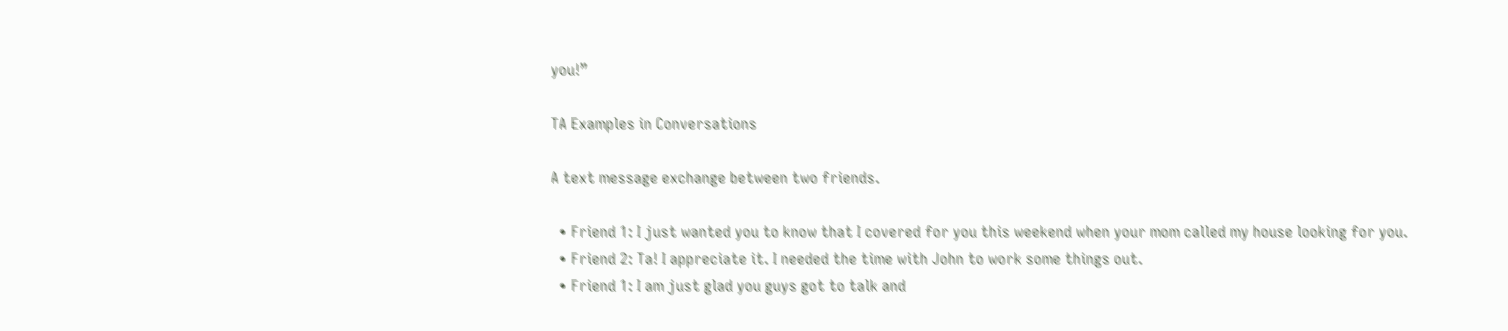you!”

TA Examples in Conversations

A text message exchange between two friends.

  • Friend 1: I just wanted you to know that I covered for you this weekend when your mom called my house looking for you.
  • Friend 2: Ta! I appreciate it. I needed the time with John to work some things out.
  • Friend 1: I am just glad you guys got to talk and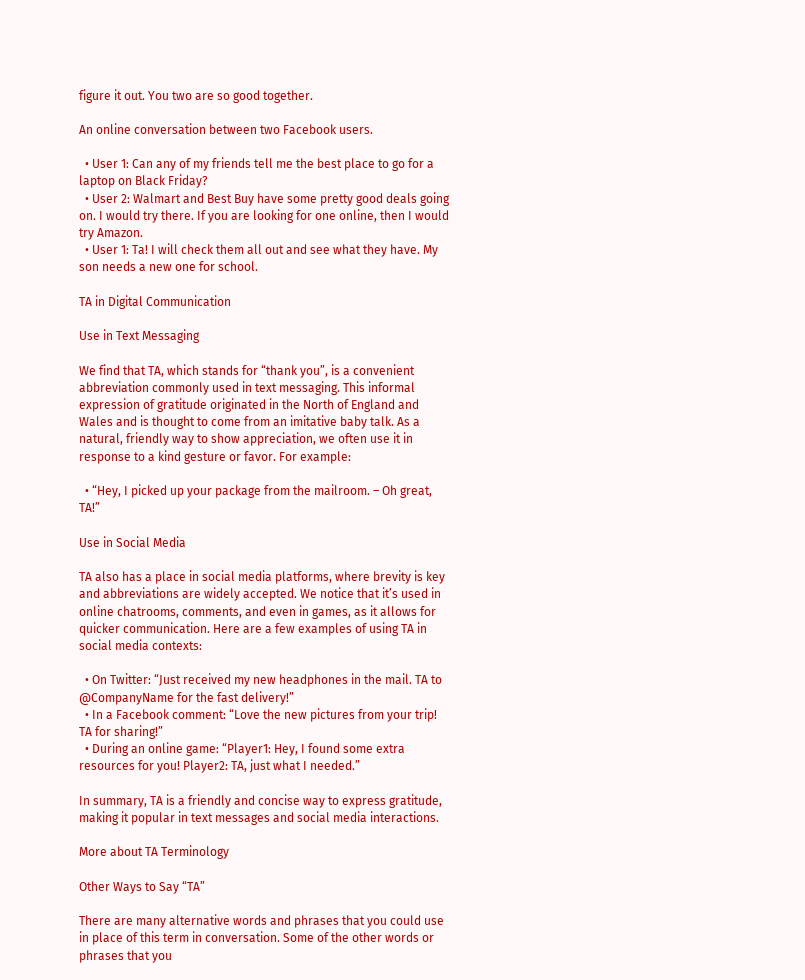figure it out. You two are so good together.

An online conversation between two Facebook users.

  • User 1: Can any of my friends tell me the best place to go for a laptop on Black Friday?
  • User 2: Walmart and Best Buy have some pretty good deals going on. I would try there. If you are looking for one online, then I would try Amazon.
  • User 1: Ta! I will check them all out and see what they have. My son needs a new one for school.

TA in Digital Communication

Use in Text Messaging

We find that TA, which stands for “thank you”, is a convenient abbreviation commonly used in text messaging. This informal expression of gratitude originated in the North of England and Wales and is thought to come from an imitative baby talk. As a natural, friendly way to show appreciation, we often use it in response to a kind gesture or favor. For example:

  • “Hey, I picked up your package from the mailroom. – Oh great, TA!”

Use in Social Media

TA also has a place in social media platforms, where brevity is key and abbreviations are widely accepted. We notice that it’s used in online chatrooms, comments, and even in games, as it allows for quicker communication. Here are a few examples of using TA in social media contexts:

  • On Twitter: “Just received my new headphones in the mail. TA to @CompanyName for the fast delivery!”
  • In a Facebook comment: “Love the new pictures from your trip! TA for sharing!”
  • During an online game: “Player1: Hey, I found some extra resources for you! Player2: TA, just what I needed.”

In summary, TA is a friendly and concise way to express gratitude, making it popular in text messages and social media interactions.

More about TA Terminology

Other Ways to Say “TA”

There are many alternative words and phrases that you could use in place of this term in conversation. Some of the other words or phrases that you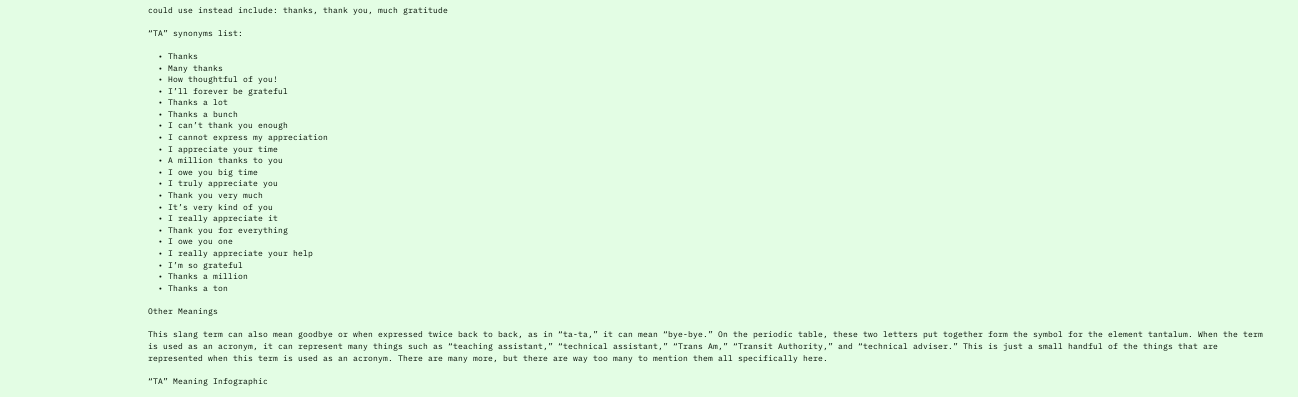could use instead include: thanks, thank you, much gratitude

“TA” synonyms list:

  • Thanks
  • Many thanks
  • How thoughtful of you!
  • I’ll forever be grateful
  • Thanks a lot
  • Thanks a bunch
  • I can’t thank you enough
  • I cannot express my appreciation
  • I appreciate your time
  • A million thanks to you
  • I owe you big time
  • I truly appreciate you
  • Thank you very much
  • It’s very kind of you
  • I really appreciate it
  • Thank you for everything
  • I owe you one
  • I really appreciate your help
  • I’m so grateful
  • Thanks a million
  • Thanks a ton

Other Meanings

This slang term can also mean goodbye or when expressed twice back to back, as in “ta-ta,” it can mean “bye-bye.” On the periodic table, these two letters put together form the symbol for the element tantalum. When the term is used as an acronym, it can represent many things such as “teaching assistant,” “technical assistant,” “Trans Am,” “Transit Authority,” and “technical adviser.” This is just a small handful of the things that are represented when this term is used as an acronym. There are many more, but there are way too many to mention them all specifically here.

“TA” Meaning Infographic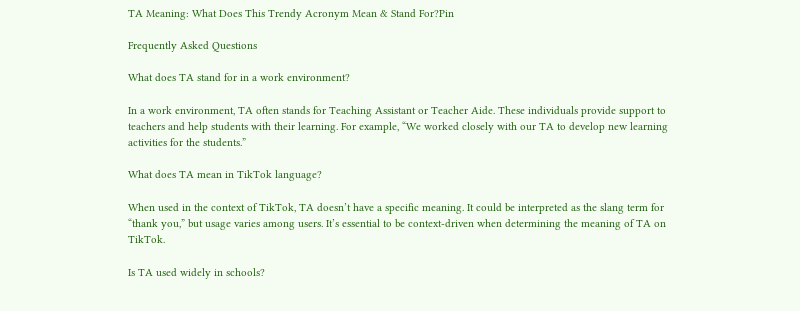TA Meaning: What Does This Trendy Acronym Mean & Stand For?Pin

Frequently Asked Questions

What does TA stand for in a work environment?

In a work environment, TA often stands for Teaching Assistant or Teacher Aide. These individuals provide support to teachers and help students with their learning. For example, “We worked closely with our TA to develop new learning activities for the students.”

What does TA mean in TikTok language?

When used in the context of TikTok, TA doesn’t have a specific meaning. It could be interpreted as the slang term for “thank you,” but usage varies among users. It’s essential to be context-driven when determining the meaning of TA on TikTok.

Is TA used widely in schools?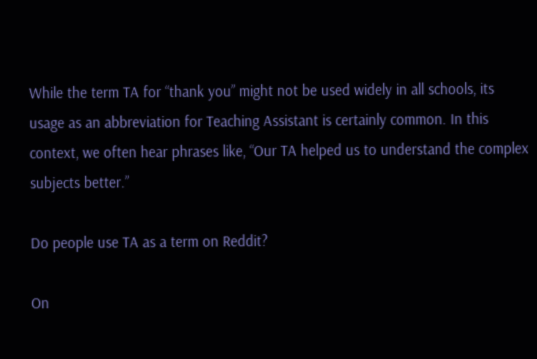While the term TA for “thank you” might not be used widely in all schools, its usage as an abbreviation for Teaching Assistant is certainly common. In this context, we often hear phrases like, “Our TA helped us to understand the complex subjects better.”

Do people use TA as a term on Reddit?

On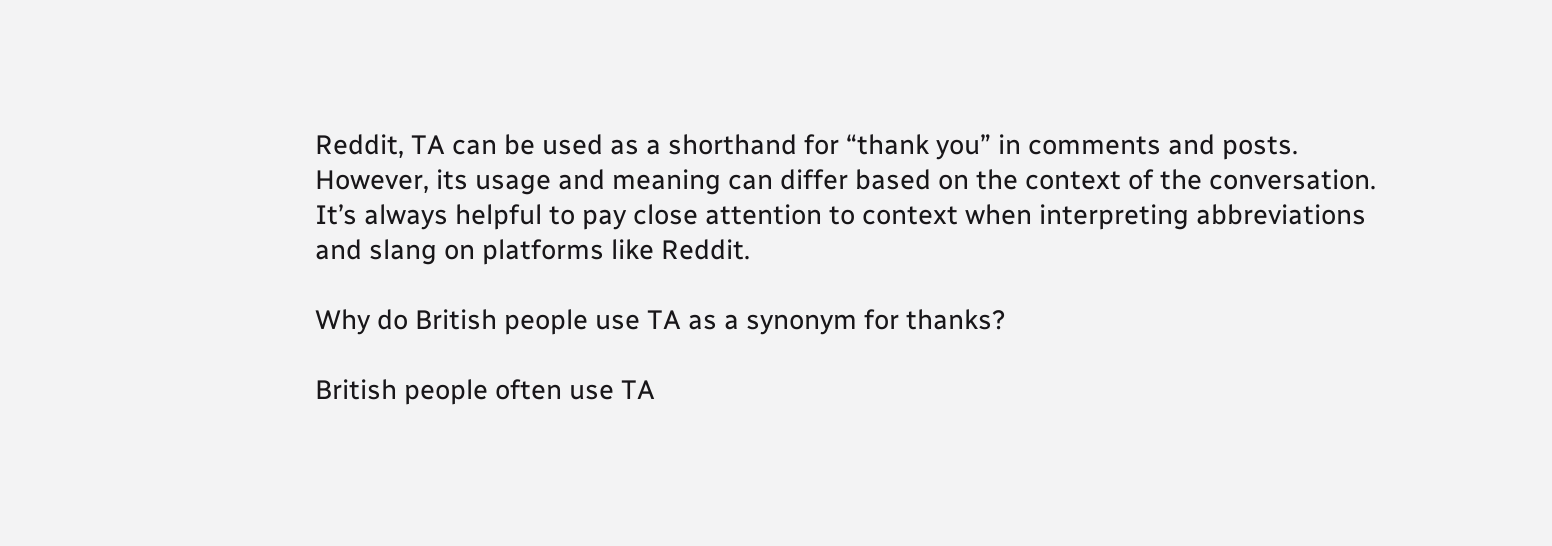Reddit, TA can be used as a shorthand for “thank you” in comments and posts. However, its usage and meaning can differ based on the context of the conversation. It’s always helpful to pay close attention to context when interpreting abbreviations and slang on platforms like Reddit.

Why do British people use TA as a synonym for thanks?

British people often use TA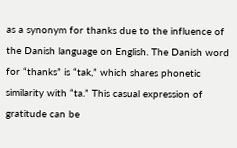as a synonym for thanks due to the influence of the Danish language on English. The Danish word for “thanks” is “tak,” which shares phonetic similarity with “ta.” This casual expression of gratitude can be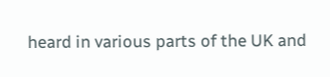heard in various parts of the UK and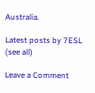Australia.

Latest posts by 7ESL (see all)

Leave a Comment